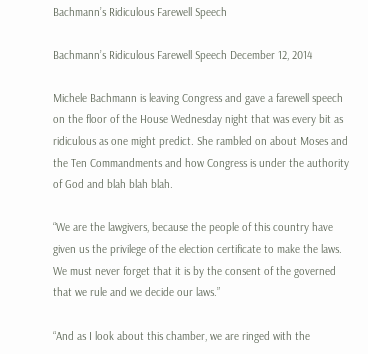Bachmann’s Ridiculous Farewell Speech

Bachmann’s Ridiculous Farewell Speech December 12, 2014

Michele Bachmann is leaving Congress and gave a farewell speech on the floor of the House Wednesday night that was every bit as ridiculous as one might predict. She rambled on about Moses and the Ten Commandments and how Congress is under the authority of God and blah blah blah.

“We are the lawgivers, because the people of this country have given us the privilege of the election certificate to make the laws. We must never forget that it is by the consent of the governed that we rule and we decide our laws.”

“And as I look about this chamber, we are ringed with the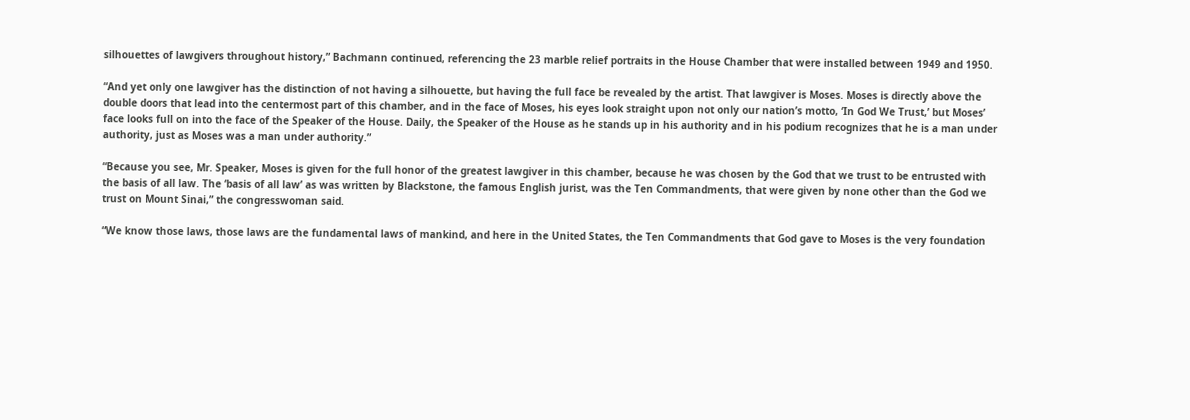silhouettes of lawgivers throughout history,” Bachmann continued, referencing the 23 marble relief portraits in the House Chamber that were installed between 1949 and 1950.

“And yet only one lawgiver has the distinction of not having a silhouette, but having the full face be revealed by the artist. That lawgiver is Moses. Moses is directly above the double doors that lead into the centermost part of this chamber, and in the face of Moses, his eyes look straight upon not only our nation’s motto, ‘In God We Trust,’ but Moses’ face looks full on into the face of the Speaker of the House. Daily, the Speaker of the House as he stands up in his authority and in his podium recognizes that he is a man under authority, just as Moses was a man under authority.”

“Because you see, Mr. Speaker, Moses is given for the full honor of the greatest lawgiver in this chamber, because he was chosen by the God that we trust to be entrusted with the basis of all law. The ‘basis of all law’ as was written by Blackstone, the famous English jurist, was the Ten Commandments, that were given by none other than the God we trust on Mount Sinai,” the congresswoman said.

“We know those laws, those laws are the fundamental laws of mankind, and here in the United States, the Ten Commandments that God gave to Moses is the very foundation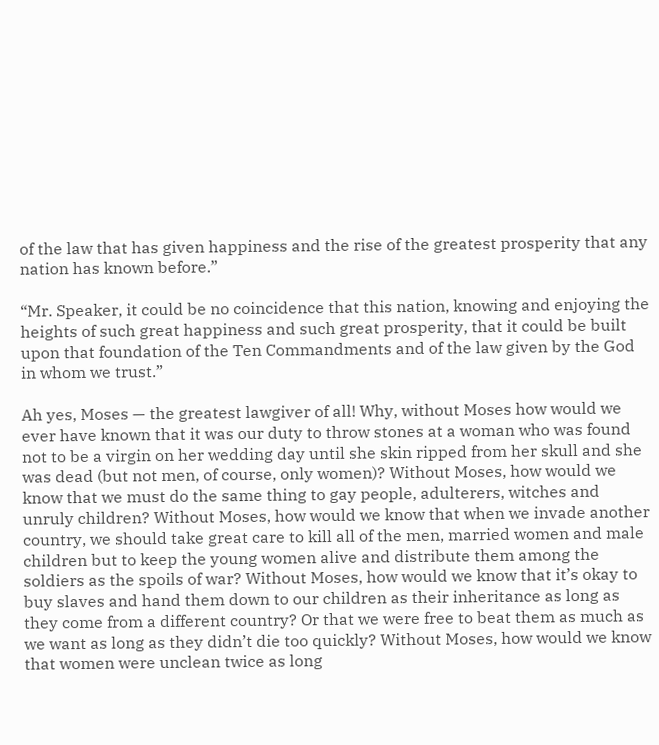of the law that has given happiness and the rise of the greatest prosperity that any nation has known before.”

“Mr. Speaker, it could be no coincidence that this nation, knowing and enjoying the heights of such great happiness and such great prosperity, that it could be built upon that foundation of the Ten Commandments and of the law given by the God in whom we trust.”

Ah yes, Moses — the greatest lawgiver of all! Why, without Moses how would we ever have known that it was our duty to throw stones at a woman who was found not to be a virgin on her wedding day until she skin ripped from her skull and she was dead (but not men, of course, only women)? Without Moses, how would we know that we must do the same thing to gay people, adulterers, witches and unruly children? Without Moses, how would we know that when we invade another country, we should take great care to kill all of the men, married women and male children but to keep the young women alive and distribute them among the soldiers as the spoils of war? Without Moses, how would we know that it’s okay to buy slaves and hand them down to our children as their inheritance as long as they come from a different country? Or that we were free to beat them as much as we want as long as they didn’t die too quickly? Without Moses, how would we know that women were unclean twice as long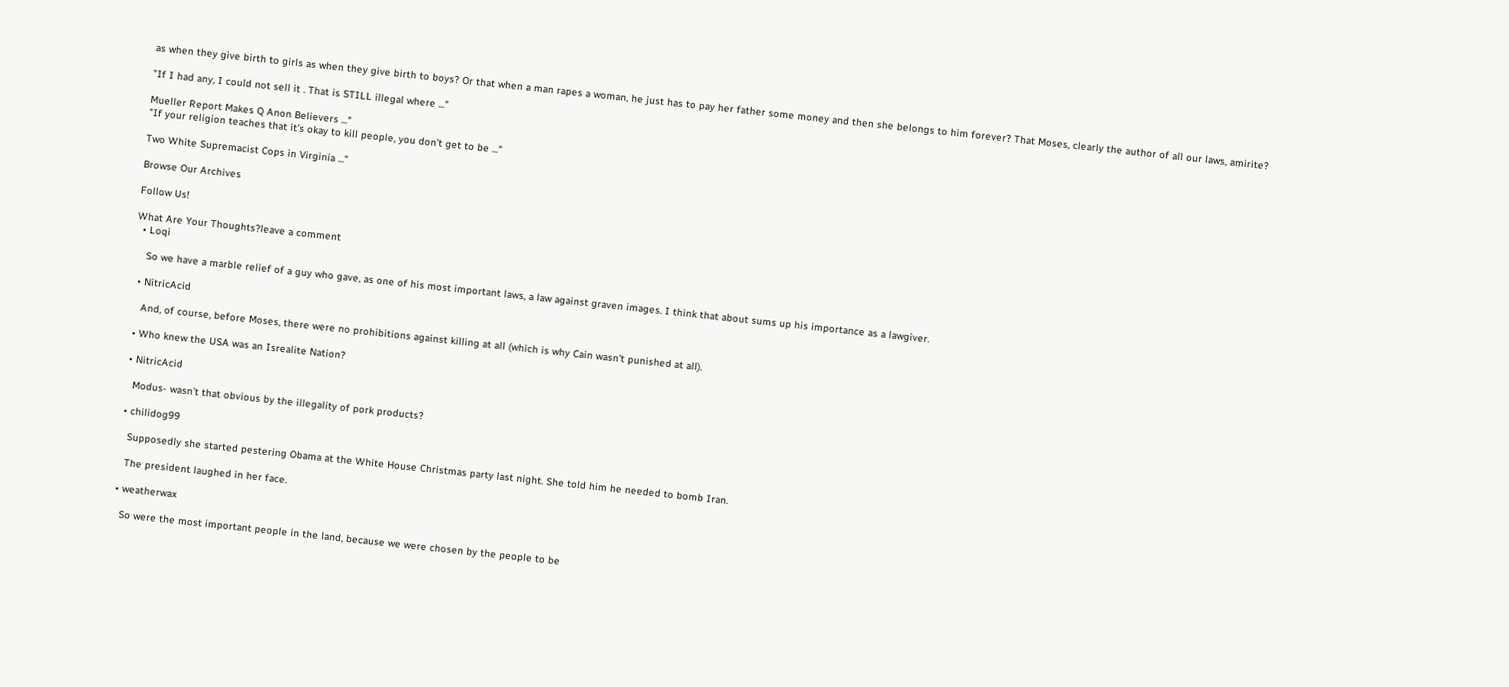as when they give birth to girls as when they give birth to boys? Or that when a man rapes a woman, he just has to pay her father some money and then she belongs to him forever? That Moses, clearly the author of all our laws, amirite?

"If I had any, I could not sell it . That is STILL illegal where ..."

Mueller Report Makes Q Anon Believers ..."
"If your religion teaches that it’s okay to kill people, you don’t get to be ..."

Two White Supremacist Cops in Virginia ..."

Browse Our Archives

Follow Us!

What Are Your Thoughts?leave a comment
  • Loqi

    So we have a marble relief of a guy who gave, as one of his most important laws, a law against graven images. I think that about sums up his importance as a lawgiver.

  • NitricAcid

    And, of course, before Moses, there were no prohibitions against killing at all (which is why Cain wasn’t punished at all).

  • Who knew the USA was an Isrealite Nation?

  • NitricAcid

    Modus- wasn’t that obvious by the illegality of pork products?

  • chilidog99

    Supposedly she started pestering Obama at the White House Christmas party last night. She told him he needed to bomb Iran.

    The president laughed in her face.

  • weatherwax

    So were the most important people in the land, because we were chosen by the people to be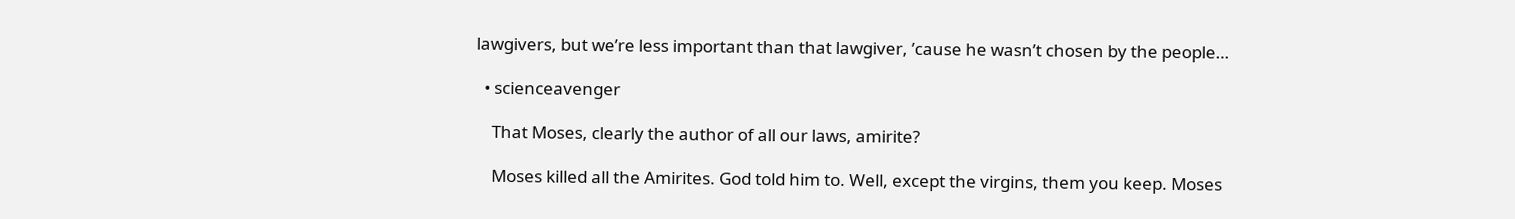lawgivers, but we’re less important than that lawgiver, ’cause he wasn’t chosen by the people…

  • scienceavenger

    That Moses, clearly the author of all our laws, amirite?

    Moses killed all the Amirites. God told him to. Well, except the virgins, them you keep. Moses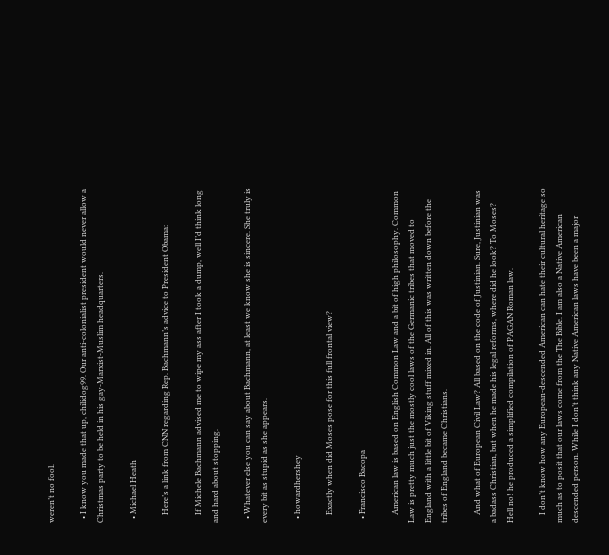weren’t no fool.

  • I know you made that up, chilidog99. Our anti-colonialist president would never allow a Christmas party to be held in his gay-Marxist-Muslim headquarters.

  • Michael Heath

    Here’s a link from CNN regarding Rep. Bachmann’s advice to President Obama:

    If Michele Bachmann advised me to wipe my ass after I took a dump, well I’d think long and hard about stopping.

  • Whatever else you can say about Bachmann, at least we know she is sincere. She truly is every bit as stupid as she appears.

  • howardhershey

    Exactly when did Moses pose for this full frontal view?

  • Francisco Bacopa

    American law is based on English Common Law and a bit of high philosophy. Common Law is pretty much just the mostly cool laws of the Germanic tribes that moved to England with a little bit of Viking stuff mixed in. All of this was written down before the tribes of England became Christians.

    And what of European Civil Law? All based on the code of Justinian. Sure, Justinian was a badass Christian, but when he made his legal reforms, where did he look? To Moses? Hell no! he produced a simplified compilation of PAGAN Roman law.

    I don’t know how any European-descended American can hate their cultural heritage so much as to posit that our laws come from the The Bible. I am also a Native American descended person. While I don’t think any Native American laws have been a major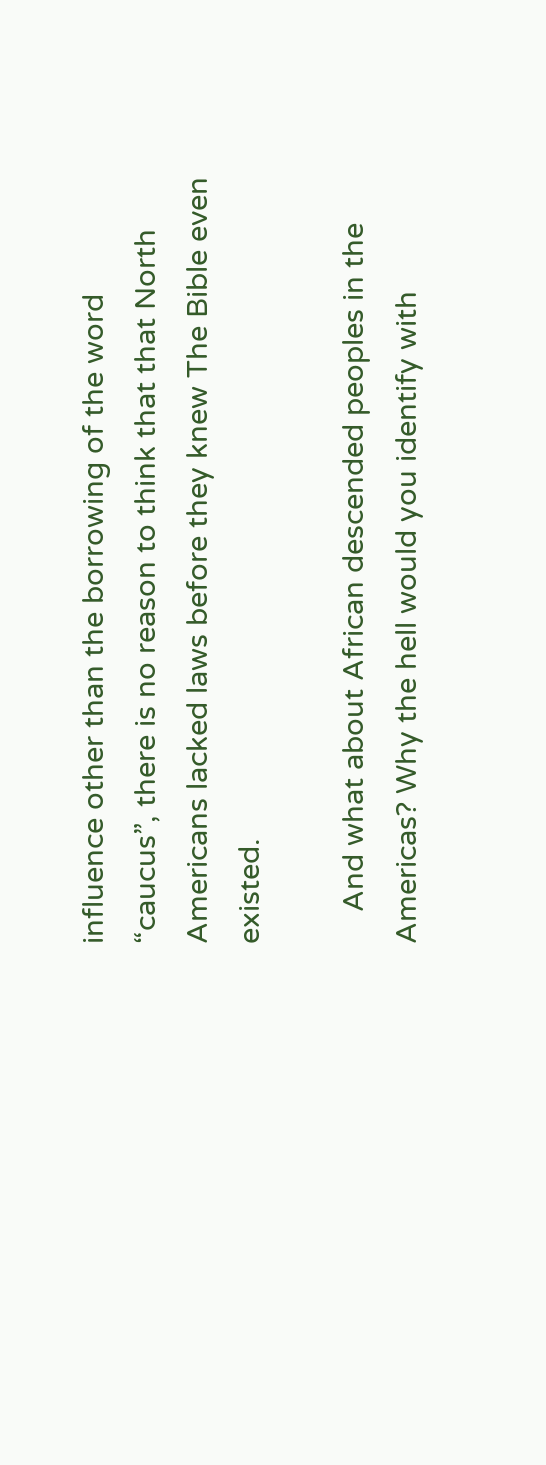influence other than the borrowing of the word “caucus”, there is no reason to think that that North Americans lacked laws before they knew The Bible even existed.

    And what about African descended peoples in the Americas? Why the hell would you identify with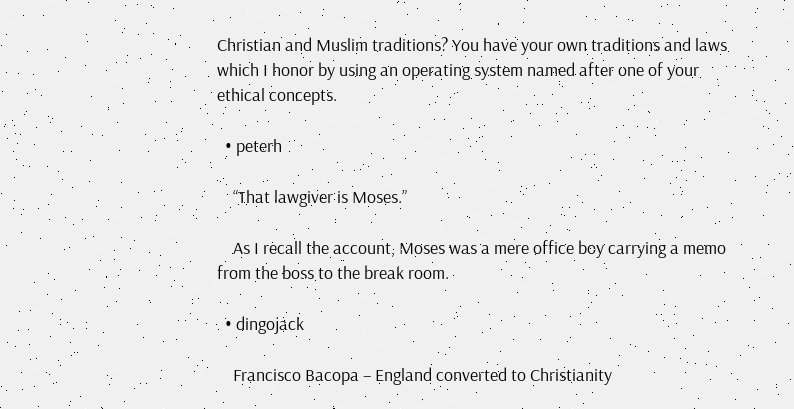Christian and Muslim traditions? You have your own traditions and laws which I honor by using an operating system named after one of your ethical concepts.

  • peterh

    “That lawgiver is Moses.”

    As I recall the account, Moses was a mere office boy carrying a memo from the boss to the break room.

  • dingojack

    Francisco Bacopa – England converted to Christianity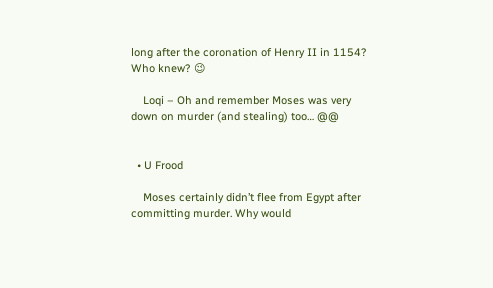long after the coronation of Henry II in 1154? Who knew? 😉

    Loqi – Oh and remember Moses was very down on murder (and stealing) too… @@


  • U Frood

    Moses certainly didn’t flee from Egypt after committing murder. Why would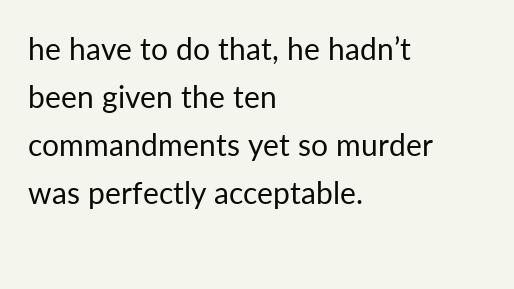he have to do that, he hadn’t been given the ten commandments yet so murder was perfectly acceptable.